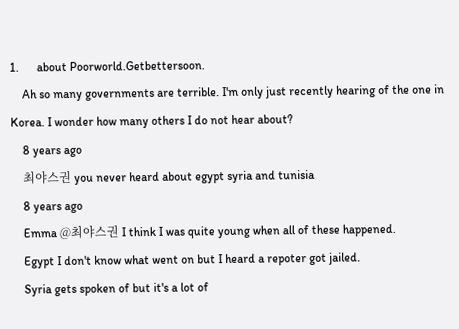1.      about Poorworld.Getbettersoon.
    Ah so many governments are terrible. I'm only just recently hearing of the one in Korea. I wonder how many others I do not hear about?
    8 years ago
    최야스권 you never heard about egypt syria and tunisia
    8 years ago
    Emma @최야스권 I think I was quite young when all of these happened.
    Egypt I don't know what went on but I heard a repoter got jailed.
    Syria gets spoken of but it's a lot of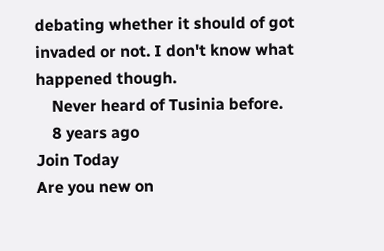debating whether it should of got invaded or not. I don't know what happened though.
    Never heard of Tusinia before.
    8 years ago
Join Today
Are you new on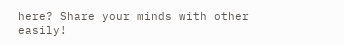here? Share your minds with other easily!